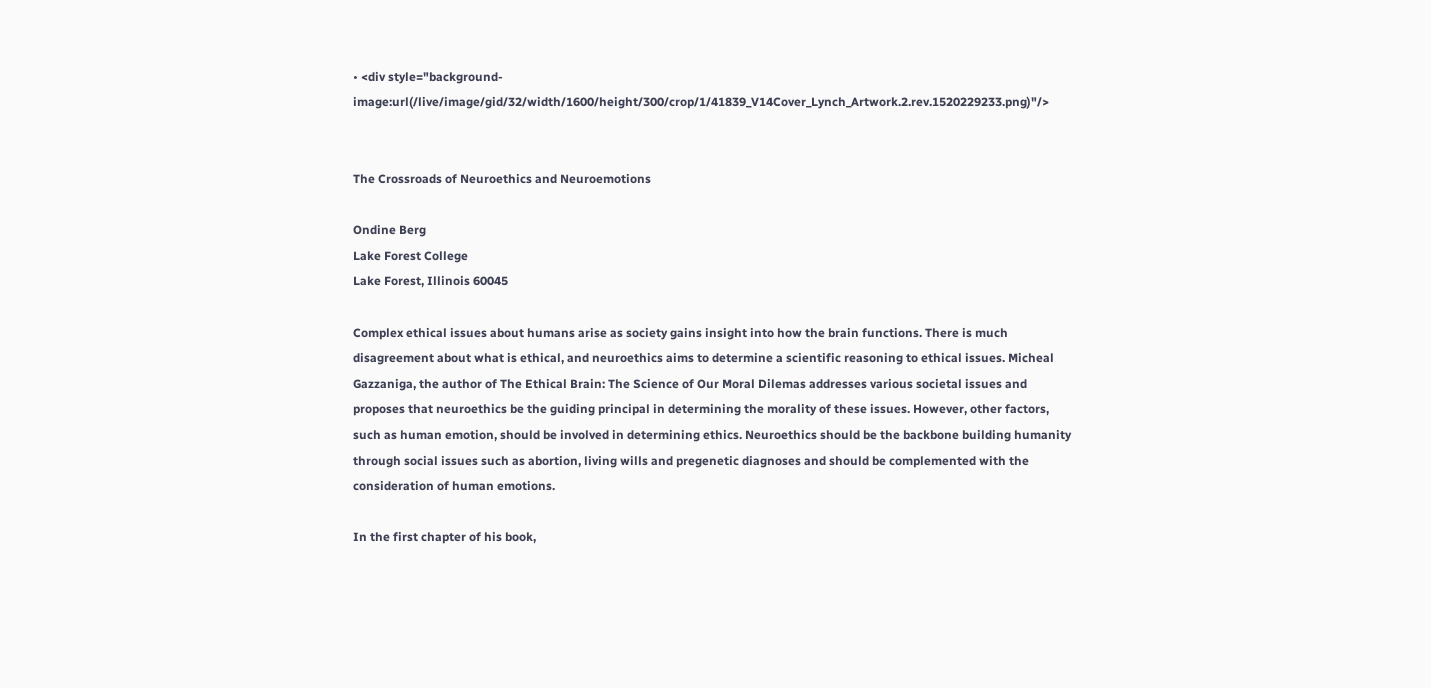• <div style="background-image:url(/live/image/gid/32/width/1600/height/300/crop/1/41839_V14Cover_Lynch_Artwork.2.rev.1520229233.png)"/>


The Crossroads of Neuroethics and Neuroemotions

Ondine Berg
Lake Forest College
Lake Forest, Illinois 60045

Complex ethical issues about humans arise as society gains insight into how the brain functions. There is much disagreement about what is ethical, and neuroethics aims to determine a scientific reasoning to ethical issues. Micheal Gazzaniga, the author of The Ethical Brain: The Science of Our Moral Dilemas addresses various societal issues and proposes that neuroethics be the guiding principal in determining the morality of these issues. However, other factors, such as human emotion, should be involved in determining ethics. Neuroethics should be the backbone building humanity through social issues such as abortion, living wills and pregenetic diagnoses and should be complemented with the consideration of human emotions.

In the first chapter of his book,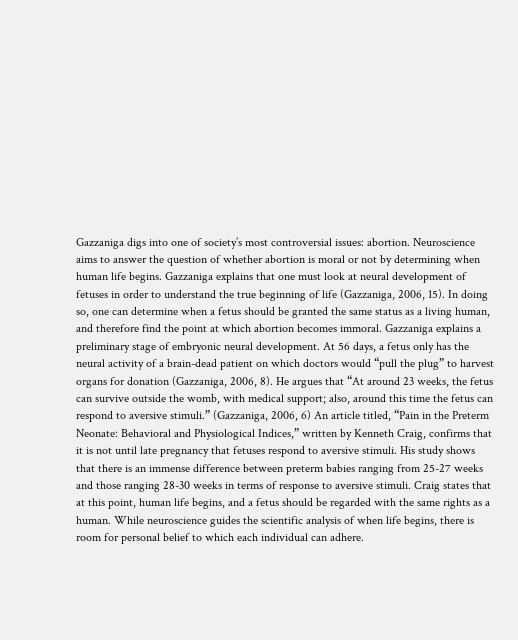Gazzaniga digs into one of society’s most controversial issues: abortion. Neuroscience aims to answer the question of whether abortion is moral or not by determining when human life begins. Gazzaniga explains that one must look at neural development of fetuses in order to understand the true beginning of life (Gazzaniga, 2006, 15). In doing so, one can determine when a fetus should be granted the same status as a living human, and therefore find the point at which abortion becomes immoral. Gazzaniga explains a preliminary stage of embryonic neural development. At 56 days, a fetus only has the neural activity of a brain-dead patient on which doctors would “pull the plug” to harvest organs for donation (Gazzaniga, 2006, 8). He argues that “At around 23 weeks, the fetus can survive outside the womb, with medical support; also, around this time the fetus can respond to aversive stimuli.” (Gazzaniga, 2006, 6) An article titled, “Pain in the Preterm Neonate: Behavioral and Physiological Indices,” written by Kenneth Craig, confirms that it is not until late pregnancy that fetuses respond to aversive stimuli. His study shows that there is an immense difference between preterm babies ranging from 25-27 weeks and those ranging 28-30 weeks in terms of response to aversive stimuli. Craig states that at this point, human life begins, and a fetus should be regarded with the same rights as a human. While neuroscience guides the scientific analysis of when life begins, there is room for personal belief to which each individual can adhere.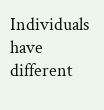Individuals have different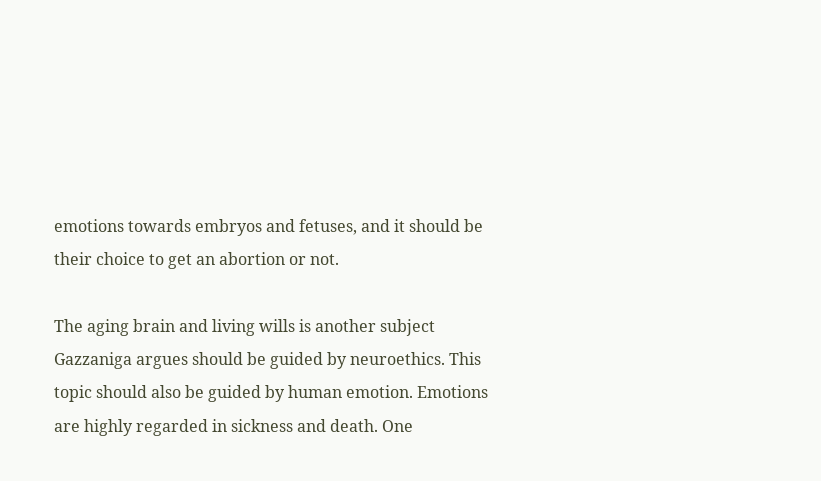emotions towards embryos and fetuses, and it should be their choice to get an abortion or not.

The aging brain and living wills is another subject Gazzaniga argues should be guided by neuroethics. This topic should also be guided by human emotion. Emotions are highly regarded in sickness and death. One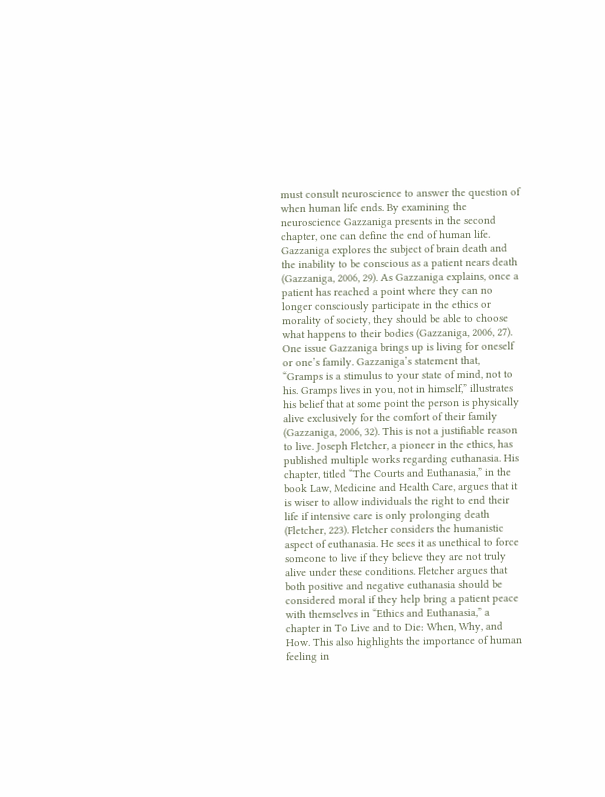must consult neuroscience to answer the question of when human life ends. By examining the neuroscience Gazzaniga presents in the second chapter, one can define the end of human life. Gazzaniga explores the subject of brain death and the inability to be conscious as a patient nears death (Gazzaniga, 2006, 29). As Gazzaniga explains, once a patient has reached a point where they can no longer consciously participate in the ethics or morality of society, they should be able to choose what happens to their bodies (Gazzaniga, 2006, 27). One issue Gazzaniga brings up is living for oneself or one’s family. Gazzaniga’s statement that, “Gramps is a stimulus to your state of mind, not to his. Gramps lives in you, not in himself,” illustrates his belief that at some point the person is physically alive exclusively for the comfort of their family (Gazzaniga, 2006, 32). This is not a justifiable reason to live. Joseph Fletcher, a pioneer in the ethics, has published multiple works regarding euthanasia. His chapter, titled “The Courts and Euthanasia,” in the book Law, Medicine and Health Care, argues that it is wiser to allow individuals the right to end their life if intensive care is only prolonging death (Fletcher, 223). Fletcher considers the humanistic aspect of euthanasia. He sees it as unethical to force someone to live if they believe they are not truly alive under these conditions. Fletcher argues that both positive and negative euthanasia should be considered moral if they help bring a patient peace with themselves in “Ethics and Euthanasia,” a chapter in To Live and to Die: When, Why, and How. This also highlights the importance of human feeling in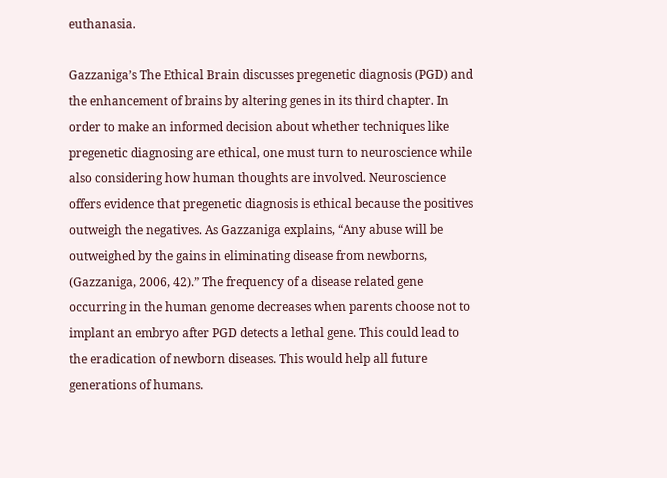euthanasia.

Gazzaniga’s The Ethical Brain discusses pregenetic diagnosis (PGD) and the enhancement of brains by altering genes in its third chapter. In order to make an informed decision about whether techniques like pregenetic diagnosing are ethical, one must turn to neuroscience while also considering how human thoughts are involved. Neuroscience offers evidence that pregenetic diagnosis is ethical because the positives outweigh the negatives. As Gazzaniga explains, “Any abuse will be outweighed by the gains in eliminating disease from newborns, (Gazzaniga, 2006, 42).” The frequency of a disease related gene occurring in the human genome decreases when parents choose not to implant an embryo after PGD detects a lethal gene. This could lead to the eradication of newborn diseases. This would help all future generations of humans.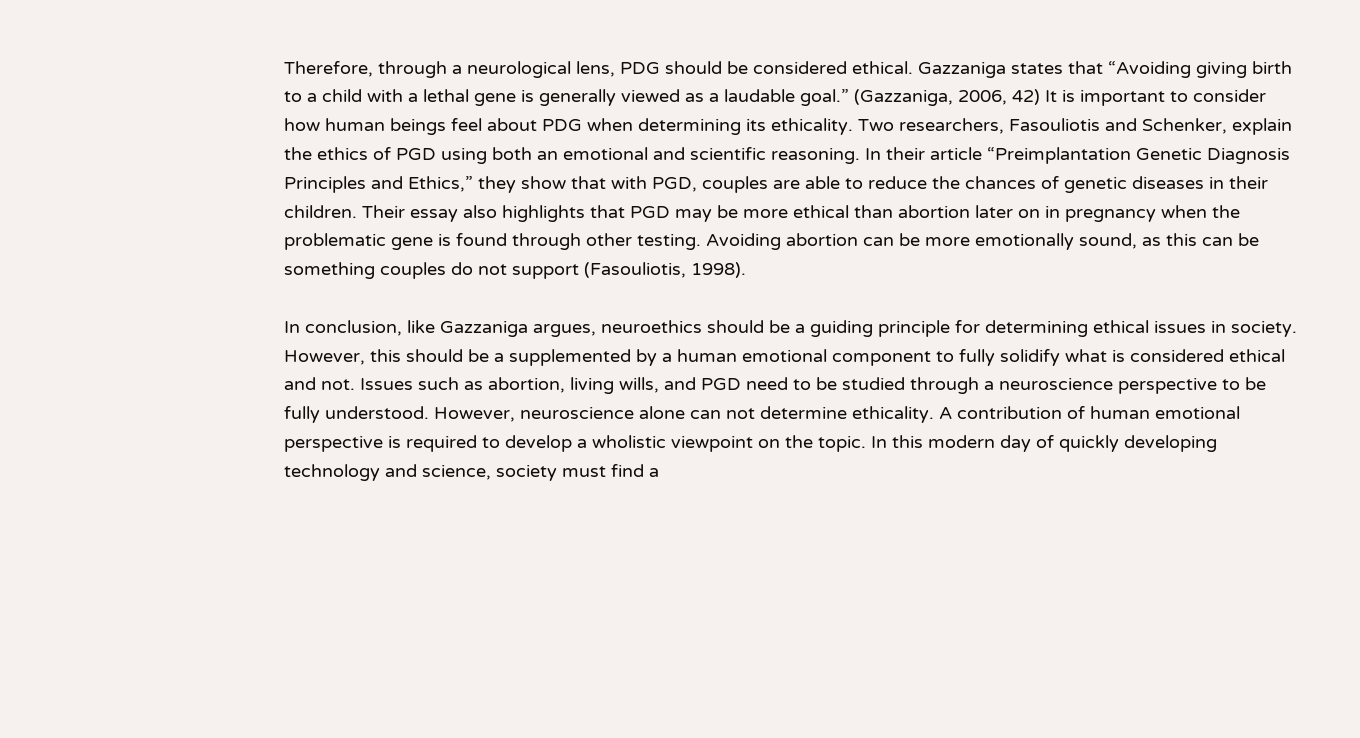Therefore, through a neurological lens, PDG should be considered ethical. Gazzaniga states that “Avoiding giving birth to a child with a lethal gene is generally viewed as a laudable goal.” (Gazzaniga, 2006, 42) It is important to consider how human beings feel about PDG when determining its ethicality. Two researchers, Fasouliotis and Schenker, explain the ethics of PGD using both an emotional and scientific reasoning. In their article “Preimplantation Genetic Diagnosis Principles and Ethics,” they show that with PGD, couples are able to reduce the chances of genetic diseases in their children. Their essay also highlights that PGD may be more ethical than abortion later on in pregnancy when the problematic gene is found through other testing. Avoiding abortion can be more emotionally sound, as this can be something couples do not support (Fasouliotis, 1998).

In conclusion, like Gazzaniga argues, neuroethics should be a guiding principle for determining ethical issues in society. However, this should be a supplemented by a human emotional component to fully solidify what is considered ethical and not. Issues such as abortion, living wills, and PGD need to be studied through a neuroscience perspective to be fully understood. However, neuroscience alone can not determine ethicality. A contribution of human emotional perspective is required to develop a wholistic viewpoint on the topic. In this modern day of quickly developing technology and science, society must find a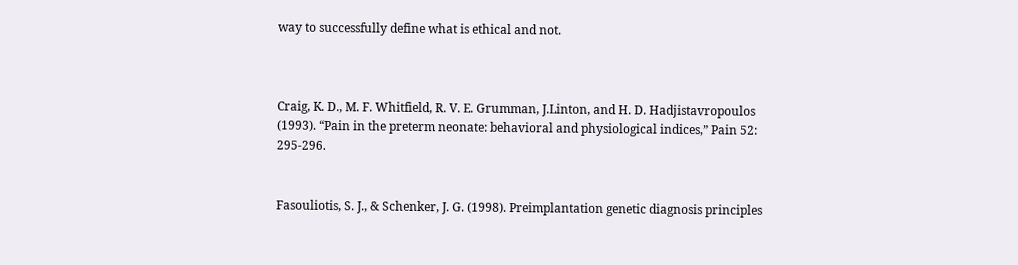way to successfully define what is ethical and not.



Craig, K. D., M. F. Whitfield, R. V. E. Grumman, J.Linton, and H. D. Hadjistavropoulos (1993). “Pain in the preterm neonate: behavioral and physiological indices,” Pain 52: 295-296.


Fasouliotis, S. J., & Schenker, J. G. (1998). Preimplantation genetic diagnosis principles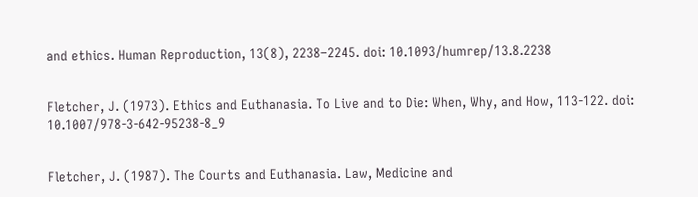and ethics. Human Reproduction, 13(8), 2238–2245. doi: 10.1093/humrep/13.8.2238


Fletcher, J. (1973). Ethics and Euthanasia. To Live and to Die: When, Why, and How, 113-122. doi: 10.1007/978-3-642-95238-8_9


Fletcher, J. (1987). The Courts and Euthanasia. Law, Medicine and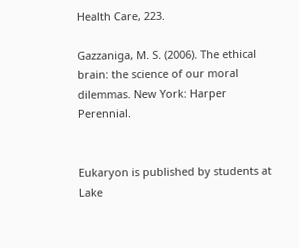Health Care, 223.

Gazzaniga, M. S. (2006). The ethical brain: the science of our moral dilemmas. New York: Harper Perennial.


Eukaryon is published by students at Lake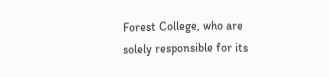Forest College, who are solely responsible for its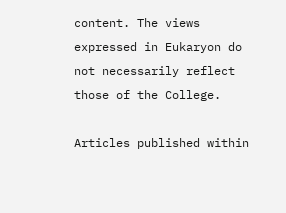content. The views expressed in Eukaryon do not necessarily reflect those of the College.

Articles published within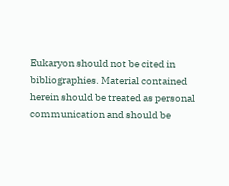Eukaryon should not be cited in bibliographies. Material contained herein should be treated as personal communication and should be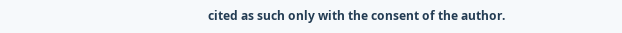cited as such only with the consent of the author.